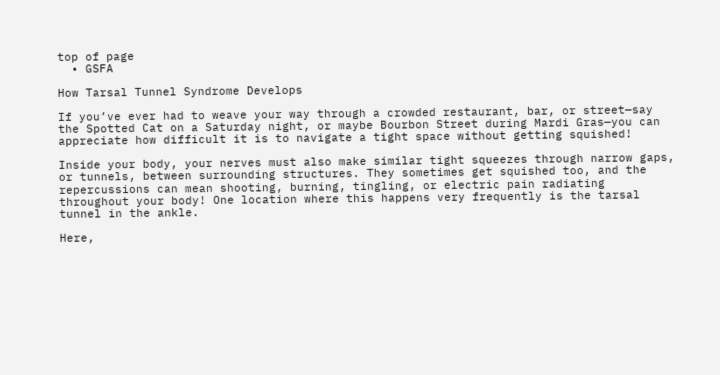top of page
  • GSFA

How Tarsal Tunnel Syndrome Develops

If you’ve ever had to weave your way through a crowded restaurant, bar, or street—say the Spotted Cat on a Saturday night, or maybe Bourbon Street during Mardi Gras—you can appreciate how difficult it is to navigate a tight space without getting squished!

Inside your body, your nerves must also make similar tight squeezes through narrow gaps, or tunnels, between surrounding structures. They sometimes get squished too, and the repercussions can mean shooting, burning, tingling, or electric pain radiating throughout your body! One location where this happens very frequently is the tarsal tunnel in the ankle.

Here,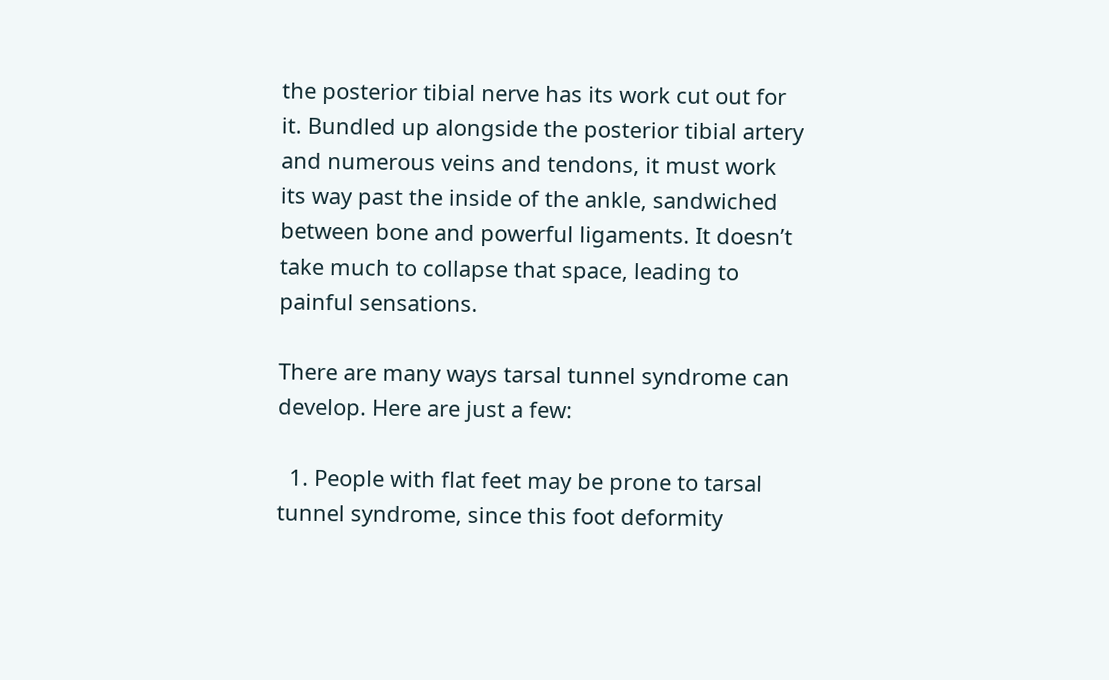the posterior tibial nerve has its work cut out for it. Bundled up alongside the posterior tibial artery and numerous veins and tendons, it must work its way past the inside of the ankle, sandwiched between bone and powerful ligaments. It doesn’t take much to collapse that space, leading to painful sensations.

There are many ways tarsal tunnel syndrome can develop. Here are just a few:

  1. People with flat feet may be prone to tarsal tunnel syndrome, since this foot deformity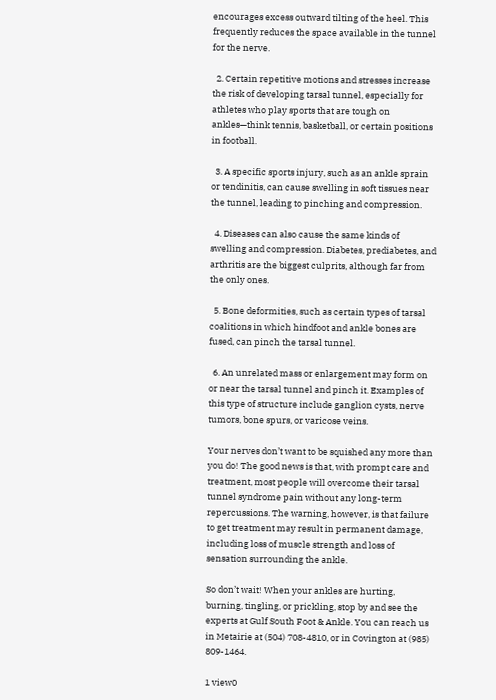encourages excess outward tilting of the heel. This frequently reduces the space available in the tunnel for the nerve.

  2. Certain repetitive motions and stresses increase the risk of developing tarsal tunnel, especially for athletes who play sports that are tough on ankles—think tennis, basketball, or certain positions in football.

  3. A specific sports injury, such as an ankle sprain or tendinitis, can cause swelling in soft tissues near the tunnel, leading to pinching and compression.

  4. Diseases can also cause the same kinds of swelling and compression. Diabetes, prediabetes, and arthritis are the biggest culprits, although far from the only ones.

  5. Bone deformities, such as certain types of tarsal coalitions in which hindfoot and ankle bones are fused, can pinch the tarsal tunnel.

  6. An unrelated mass or enlargement may form on or near the tarsal tunnel and pinch it. Examples of this type of structure include ganglion cysts, nerve tumors, bone spurs, or varicose veins.

Your nerves don’t want to be squished any more than you do! The good news is that, with prompt care and treatment, most people will overcome their tarsal tunnel syndrome pain without any long-term repercussions. The warning, however, is that failure to get treatment may result in permanent damage, including loss of muscle strength and loss of sensation surrounding the ankle.

So don’t wait! When your ankles are hurting, burning, tingling, or prickling, stop by and see the experts at Gulf South Foot & Ankle. You can reach us in Metairie at (504) 708-4810, or in Covington at (985) 809-1464.

1 view0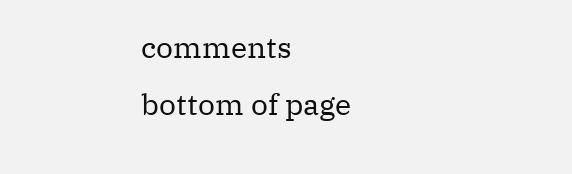comments
bottom of page